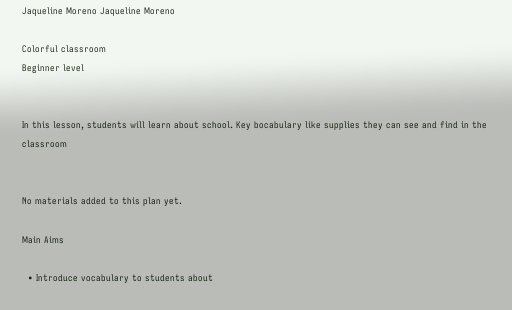Jaqueline Moreno Jaqueline Moreno

Colorful classroom
Beginner level


In this lesson, students will learn about school. Key bocabulary like supplies they can see and find in the classroom


No materials added to this plan yet.

Main Aims

  • Introduce vocabulary to students about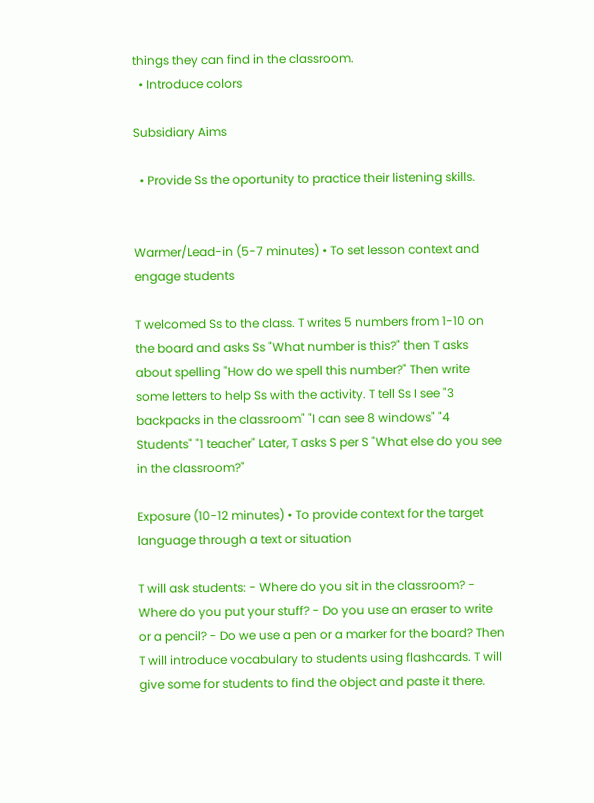things they can find in the classroom.
  • Introduce colors

Subsidiary Aims

  • Provide Ss the oportunity to practice their listening skills.


Warmer/Lead-in (5-7 minutes) • To set lesson context and engage students

T welcomed Ss to the class. T writes 5 numbers from 1-10 on the board and asks Ss "What number is this?" then T asks about spelling "How do we spell this number?" Then write some letters to help Ss with the activity. T tell Ss I see "3 backpacks in the classroom" "I can see 8 windows" "4 Students" "1 teacher" Later, T asks S per S "What else do you see in the classroom?"

Exposure (10-12 minutes) • To provide context for the target language through a text or situation

T will ask students: - Where do you sit in the classroom? - Where do you put your stuff? - Do you use an eraser to write or a pencil? - Do we use a pen or a marker for the board? Then T will introduce vocabulary to students using flashcards. T will give some for students to find the object and paste it there.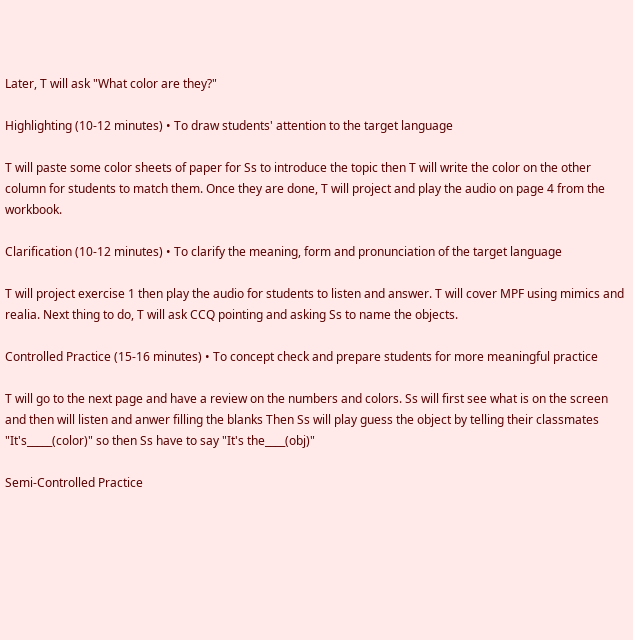Later, T will ask "What color are they?"

Highlighting (10-12 minutes) • To draw students' attention to the target language

T will paste some color sheets of paper for Ss to introduce the topic then T will write the color on the other column for students to match them. Once they are done, T will project and play the audio on page 4 from the workbook.

Clarification (10-12 minutes) • To clarify the meaning, form and pronunciation of the target language

T will project exercise 1 then play the audio for students to listen and answer. T will cover MPF using mimics and realia. Next thing to do, T will ask CCQ pointing and asking Ss to name the objects.

Controlled Practice (15-16 minutes) • To concept check and prepare students for more meaningful practice

T will go to the next page and have a review on the numbers and colors. Ss will first see what is on the screen and then will listen and anwer filling the blanks Then Ss will play guess the object by telling their classmates "It's_____(color)" so then Ss have to say "It's the____(obj)"

Semi-Controlled Practice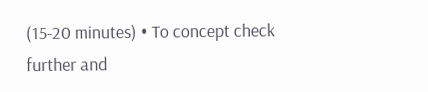(15-20 minutes) • To concept check further and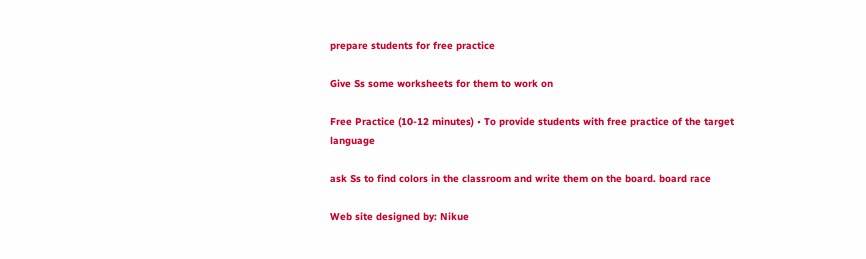prepare students for free practice

Give Ss some worksheets for them to work on

Free Practice (10-12 minutes) • To provide students with free practice of the target language

ask Ss to find colors in the classroom and write them on the board. board race

Web site designed by: Nikue